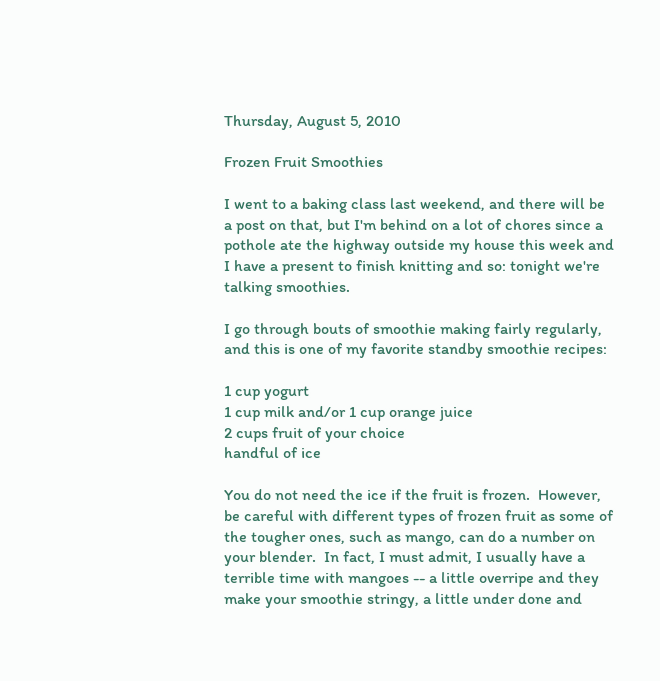Thursday, August 5, 2010

Frozen Fruit Smoothies

I went to a baking class last weekend, and there will be a post on that, but I'm behind on a lot of chores since a pothole ate the highway outside my house this week and I have a present to finish knitting and so: tonight we're talking smoothies.

I go through bouts of smoothie making fairly regularly, and this is one of my favorite standby smoothie recipes:

1 cup yogurt
1 cup milk and/or 1 cup orange juice
2 cups fruit of your choice
handful of ice

You do not need the ice if the fruit is frozen.  However, be careful with different types of frozen fruit as some of the tougher ones, such as mango, can do a number on your blender.  In fact, I must admit, I usually have a terrible time with mangoes -- a little overripe and they make your smoothie stringy, a little under done and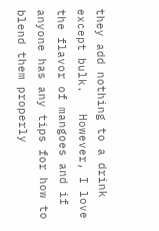they add nothing to a drink except bulk.   However, I love the flavor of mangoes and if anyone has any tips for how to blend them properly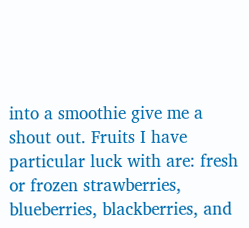into a smoothie give me a shout out. Fruits I have particular luck with are: fresh or frozen strawberries, blueberries, blackberries, and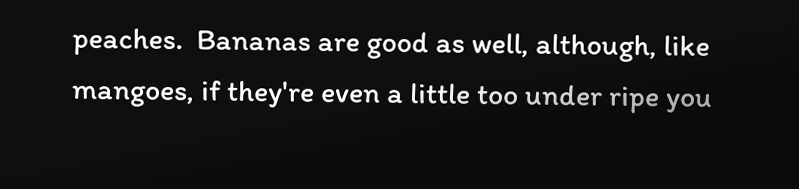peaches.  Bananas are good as well, although, like mangoes, if they're even a little too under ripe you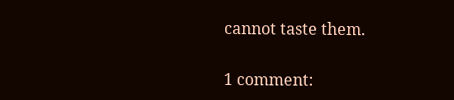cannot taste them.

1 comment: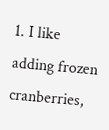1. I like adding frozen cranberries,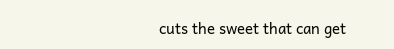cuts the sweet that can get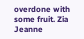overdone with some fruit. Zia Jeanne